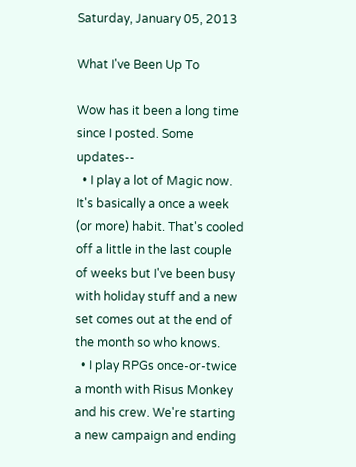Saturday, January 05, 2013

What I've Been Up To

Wow has it been a long time since I posted. Some updates--
  • I play a lot of Magic now. It's basically a once a week (or more) habit. That's cooled off a little in the last couple of weeks but I've been busy with holiday stuff and a new set comes out at the end of the month so who knows.
  • I play RPGs once-or-twice a month with Risus Monkey and his crew. We're starting a new campaign and ending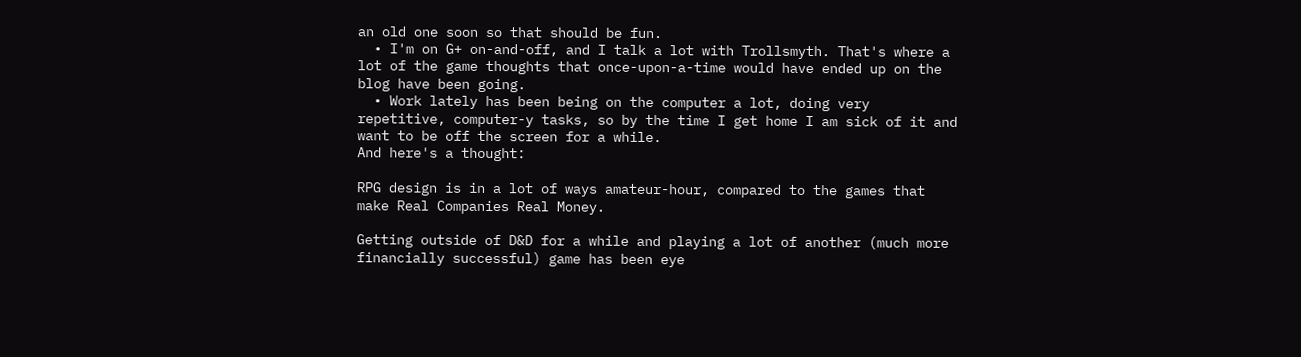an old one soon so that should be fun.
  • I'm on G+ on-and-off, and I talk a lot with Trollsmyth. That's where a lot of the game thoughts that once-upon-a-time would have ended up on the blog have been going.
  • Work lately has been being on the computer a lot, doing very repetitive, computer-y tasks, so by the time I get home I am sick of it and want to be off the screen for a while.
And here's a thought:

RPG design is in a lot of ways amateur-hour, compared to the games that make Real Companies Real Money.

Getting outside of D&D for a while and playing a lot of another (much more financially successful) game has been eye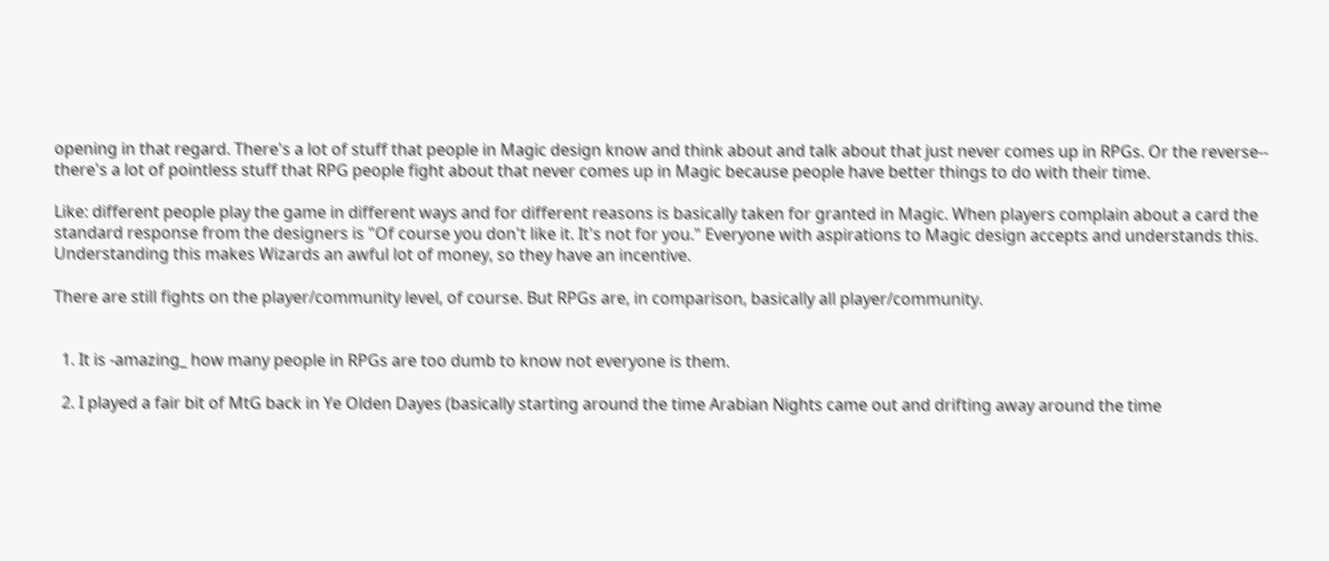opening in that regard. There's a lot of stuff that people in Magic design know and think about and talk about that just never comes up in RPGs. Or the reverse-- there's a lot of pointless stuff that RPG people fight about that never comes up in Magic because people have better things to do with their time.

Like: different people play the game in different ways and for different reasons is basically taken for granted in Magic. When players complain about a card the standard response from the designers is "Of course you don't like it. It's not for you." Everyone with aspirations to Magic design accepts and understands this. Understanding this makes Wizards an awful lot of money, so they have an incentive.

There are still fights on the player/community level, of course. But RPGs are, in comparison, basically all player/community.


  1. It is -amazing_ how many people in RPGs are too dumb to know not everyone is them.

  2. I played a fair bit of MtG back in Ye Olden Dayes (basically starting around the time Arabian Nights came out and drifting away around the time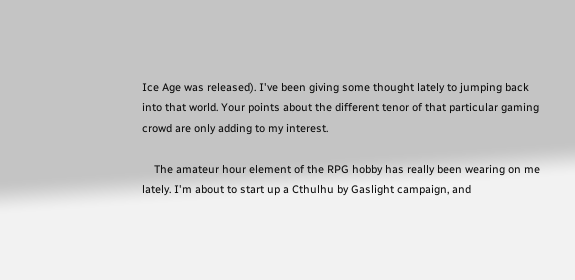Ice Age was released). I've been giving some thought lately to jumping back into that world. Your points about the different tenor of that particular gaming crowd are only adding to my interest.

    The amateur hour element of the RPG hobby has really been wearing on me lately. I'm about to start up a Cthulhu by Gaslight campaign, and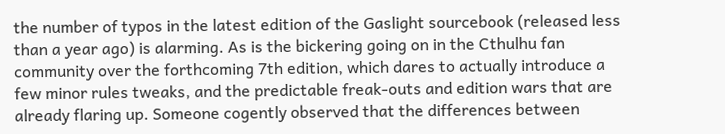the number of typos in the latest edition of the Gaslight sourcebook (released less than a year ago) is alarming. As is the bickering going on in the Cthulhu fan community over the forthcoming 7th edition, which dares to actually introduce a few minor rules tweaks, and the predictable freak-outs and edition wars that are already flaring up. Someone cogently observed that the differences between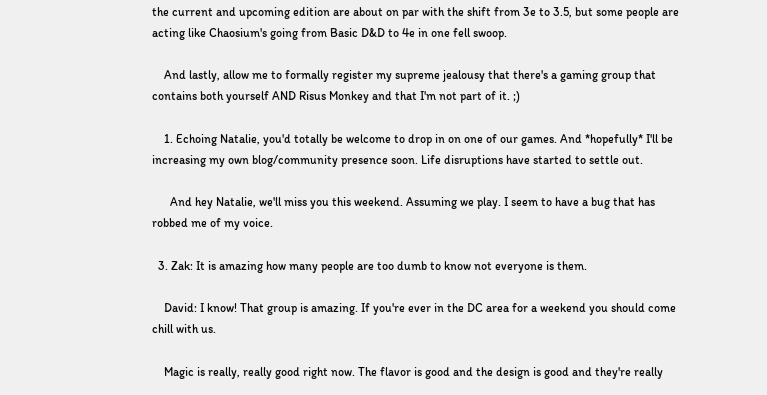the current and upcoming edition are about on par with the shift from 3e to 3.5, but some people are acting like Chaosium's going from Basic D&D to 4e in one fell swoop.

    And lastly, allow me to formally register my supreme jealousy that there's a gaming group that contains both yourself AND Risus Monkey and that I'm not part of it. ;)

    1. Echoing Natalie, you'd totally be welcome to drop in on one of our games. And *hopefully* I'll be increasing my own blog/community presence soon. Life disruptions have started to settle out.

      And hey Natalie, we'll miss you this weekend. Assuming we play. I seem to have a bug that has robbed me of my voice.

  3. Zak: It is amazing how many people are too dumb to know not everyone is them.

    David: I know! That group is amazing. If you're ever in the DC area for a weekend you should come chill with us.

    Magic is really, really good right now. The flavor is good and the design is good and they're really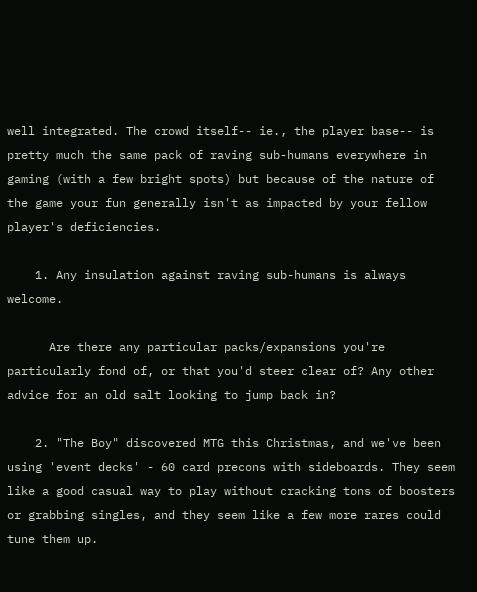well integrated. The crowd itself-- ie., the player base-- is pretty much the same pack of raving sub-humans everywhere in gaming (with a few bright spots) but because of the nature of the game your fun generally isn't as impacted by your fellow player's deficiencies.

    1. Any insulation against raving sub-humans is always welcome.

      Are there any particular packs/expansions you're particularly fond of, or that you'd steer clear of? Any other advice for an old salt looking to jump back in?

    2. "The Boy" discovered MTG this Christmas, and we've been using 'event decks' - 60 card precons with sideboards. They seem like a good casual way to play without cracking tons of boosters or grabbing singles, and they seem like a few more rares could tune them up.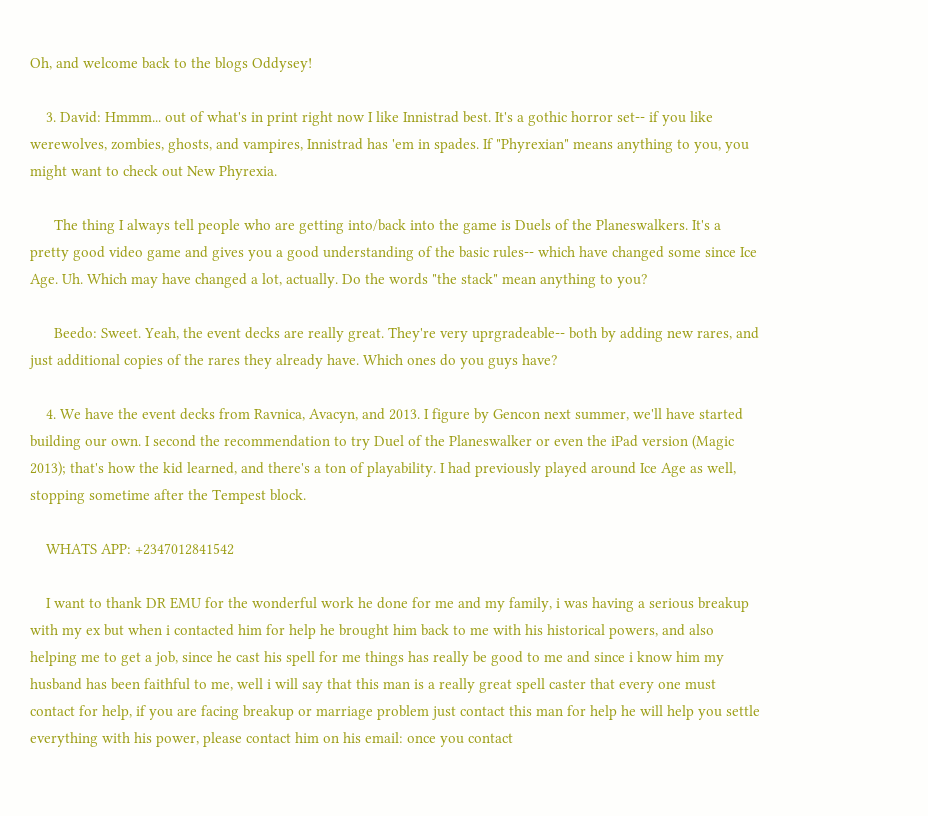Oh, and welcome back to the blogs Oddysey!

    3. David: Hmmm... out of what's in print right now I like Innistrad best. It's a gothic horror set-- if you like werewolves, zombies, ghosts, and vampires, Innistrad has 'em in spades. If "Phyrexian" means anything to you, you might want to check out New Phyrexia.

      The thing I always tell people who are getting into/back into the game is Duels of the Planeswalkers. It's a pretty good video game and gives you a good understanding of the basic rules-- which have changed some since Ice Age. Uh. Which may have changed a lot, actually. Do the words "the stack" mean anything to you?

      Beedo: Sweet. Yeah, the event decks are really great. They're very uprgradeable-- both by adding new rares, and just additional copies of the rares they already have. Which ones do you guys have?

    4. We have the event decks from Ravnica, Avacyn, and 2013. I figure by Gencon next summer, we'll have started building our own. I second the recommendation to try Duel of the Planeswalker or even the iPad version (Magic 2013); that's how the kid learned, and there's a ton of playability. I had previously played around Ice Age as well, stopping sometime after the Tempest block.

    WHATS APP: +2347012841542

    I want to thank DR EMU for the wonderful work he done for me and my family, i was having a serious breakup with my ex but when i contacted him for help he brought him back to me with his historical powers, and also helping me to get a job, since he cast his spell for me things has really be good to me and since i know him my husband has been faithful to me, well i will say that this man is a really great spell caster that every one must contact for help, if you are facing breakup or marriage problem just contact this man for help he will help you settle everything with his power, please contact him on his email: once you contact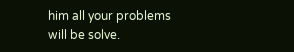him all your problems will be solve.